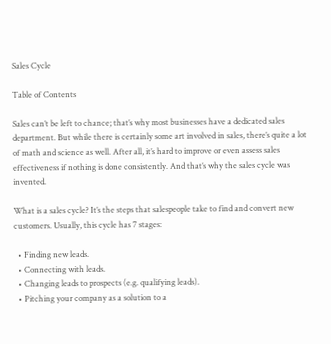Sales Cycle

Table of Contents

Sales can’t be left to chance; that’s why most businesses have a dedicated sales department. But while there is certainly some art involved in sales, there’s quite a lot of math and science as well. After all, it’s hard to improve or even assess sales effectiveness if nothing is done consistently. And that’s why the sales cycle was invented.

What is a sales cycle? It’s the steps that salespeople take to find and convert new customers. Usually, this cycle has 7 stages:

  • Finding new leads.
  • Connecting with leads.
  • Changing leads to prospects (e.g. qualifying leads).
  • Pitching your company as a solution to a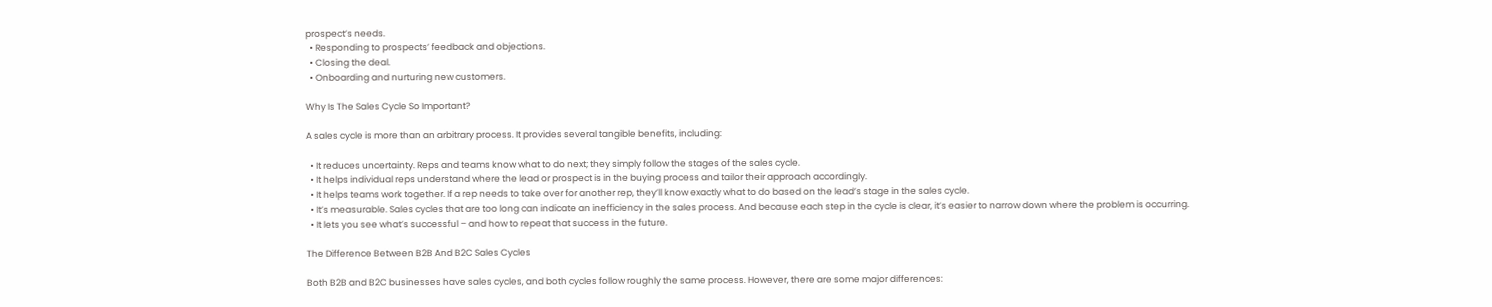prospect’s needs.
  • Responding to prospects’ feedback and objections.
  • Closing the deal.
  • Onboarding and nurturing new customers.

Why Is The Sales Cycle So Important?

A sales cycle is more than an arbitrary process. It provides several tangible benefits, including:

  • It reduces uncertainty. Reps and teams know what to do next; they simply follow the stages of the sales cycle.
  • It helps individual reps understand where the lead or prospect is in the buying process and tailor their approach accordingly.
  • It helps teams work together. If a rep needs to take over for another rep, they’ll know exactly what to do based on the lead’s stage in the sales cycle.
  • It’s measurable. Sales cycles that are too long can indicate an inefficiency in the sales process. And because each step in the cycle is clear, it’s easier to narrow down where the problem is occurring.
  • It lets you see what’s successful – and how to repeat that success in the future.

The Difference Between B2B And B2C Sales Cycles

Both B2B and B2C businesses have sales cycles, and both cycles follow roughly the same process. However, there are some major differences: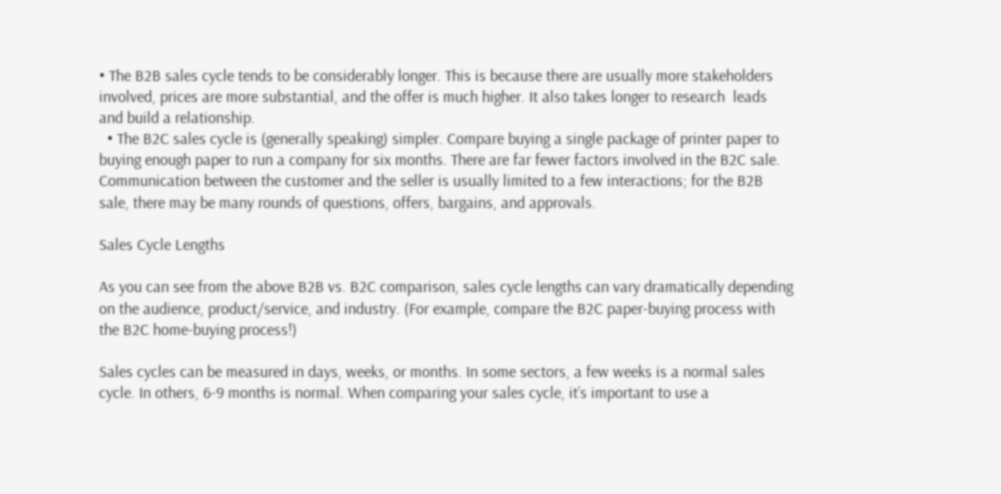• The B2B sales cycle tends to be considerably longer. This is because there are usually more stakeholders involved, prices are more substantial, and the offer is much higher. It also takes longer to research  leads and build a relationship.
  • The B2C sales cycle is (generally speaking) simpler. Compare buying a single package of printer paper to buying enough paper to run a company for six months. There are far fewer factors involved in the B2C sale. Communication between the customer and the seller is usually limited to a few interactions; for the B2B sale, there may be many rounds of questions, offers, bargains, and approvals.

Sales Cycle Lengths

As you can see from the above B2B vs. B2C comparison, sales cycle lengths can vary dramatically depending on the audience, product/service, and industry. (For example, compare the B2C paper-buying process with the B2C home-buying process!)

Sales cycles can be measured in days, weeks, or months. In some sectors, a few weeks is a normal sales cycle. In others, 6-9 months is normal. When comparing your sales cycle, it’s important to use a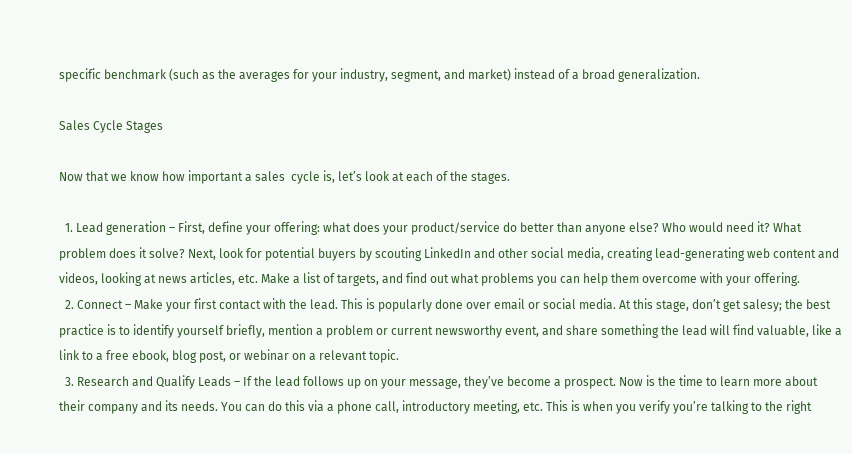specific benchmark (such as the averages for your industry, segment, and market) instead of a broad generalization.

Sales Cycle Stages

Now that we know how important a sales  cycle is, let’s look at each of the stages.

  1. Lead generation – First, define your offering: what does your product/service do better than anyone else? Who would need it? What problem does it solve? Next, look for potential buyers by scouting LinkedIn and other social media, creating lead-generating web content and videos, looking at news articles, etc. Make a list of targets, and find out what problems you can help them overcome with your offering.
  2. Connect – Make your first contact with the lead. This is popularly done over email or social media. At this stage, don’t get salesy; the best practice is to identify yourself briefly, mention a problem or current newsworthy event, and share something the lead will find valuable, like a link to a free ebook, blog post, or webinar on a relevant topic.
  3. Research and Qualify Leads – If the lead follows up on your message, they’ve become a prospect. Now is the time to learn more about their company and its needs. You can do this via a phone call, introductory meeting, etc. This is when you verify you’re talking to the right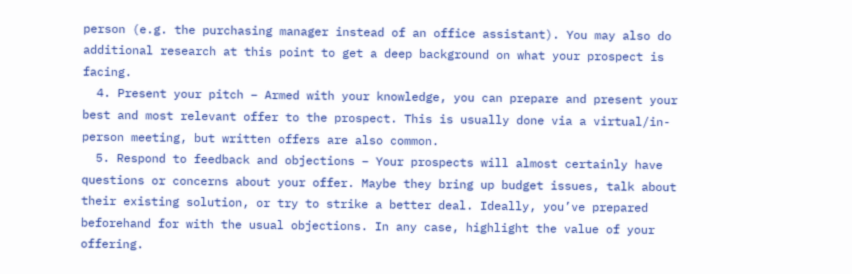person (e.g. the purchasing manager instead of an office assistant). You may also do additional research at this point to get a deep background on what your prospect is facing.
  4. Present your pitch – Armed with your knowledge, you can prepare and present your best and most relevant offer to the prospect. This is usually done via a virtual/in-person meeting, but written offers are also common.
  5. Respond to feedback and objections – Your prospects will almost certainly have questions or concerns about your offer. Maybe they bring up budget issues, talk about their existing solution, or try to strike a better deal. Ideally, you’ve prepared beforehand for with the usual objections. In any case, highlight the value of your offering.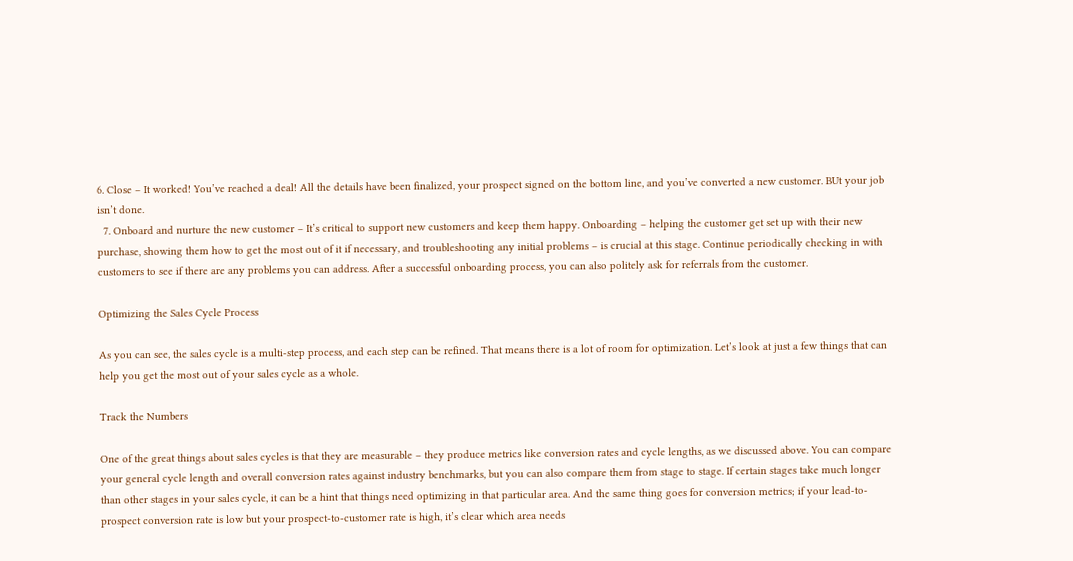6. Close – It worked! You’ve reached a deal! All the details have been finalized, your prospect signed on the bottom line, and you’ve converted a new customer. BUt your job isn’t done.
  7. Onboard and nurture the new customer – It’s critical to support new customers and keep them happy. Onboarding – helping the customer get set up with their new purchase, showing them how to get the most out of it if necessary, and troubleshooting any initial problems – is crucial at this stage. Continue periodically checking in with customers to see if there are any problems you can address. After a successful onboarding process, you can also politely ask for referrals from the customer.

Optimizing the Sales Cycle Process

As you can see, the sales cycle is a multi-step process, and each step can be refined. That means there is a lot of room for optimization. Let’s look at just a few things that can help you get the most out of your sales cycle as a whole.

Track the Numbers

One of the great things about sales cycles is that they are measurable – they produce metrics like conversion rates and cycle lengths, as we discussed above. You can compare your general cycle length and overall conversion rates against industry benchmarks, but you can also compare them from stage to stage. If certain stages take much longer than other stages in your sales cycle, it can be a hint that things need optimizing in that particular area. And the same thing goes for conversion metrics; if your lead-to-prospect conversion rate is low but your prospect-to-customer rate is high, it’s clear which area needs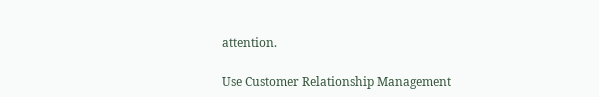attention.

Use Customer Relationship Management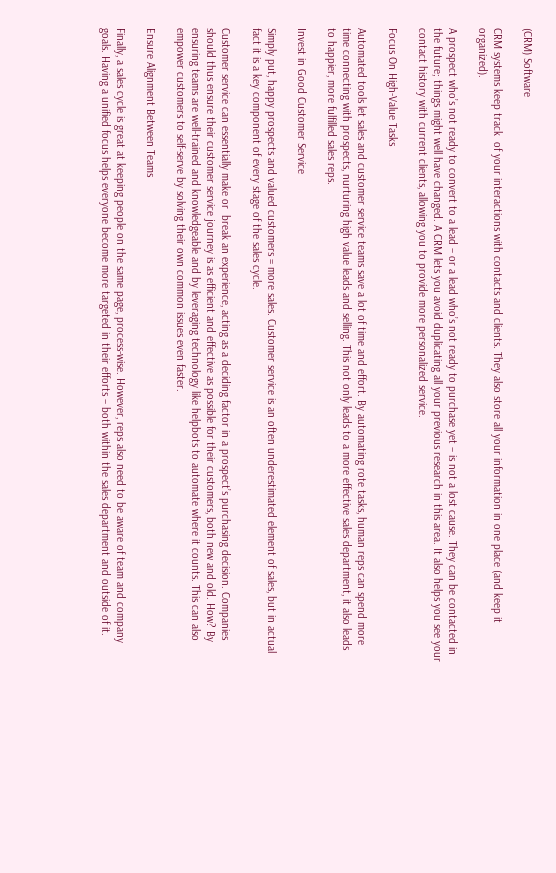(CRM) Software

CRM systems keep track  of your interactions with contacts and clients. They also store all your information in one place (and keep it organized).

A prospect who’s not ready to convert to a lead – or a lead who’s not ready to purchase yet – is not a lost cause. They can be contacted in the future; things might well have changed. A CRM lets you avoid duplicating all your previous research in this area. It also helps you see your contact history with current clients, allowing you to provide more personalized service.

Focus On High-Value Tasks

Automated tools let sales and customer service teams save a lot of time and effort. By automating rote tasks, human reps can spend more time connecting with prospects, nurturing high value leads and selling. This not only leads to a more effective sales department, it also leads to happier, more fulfilled sales reps.

Invest in Good Customer Service

Simply put, happy prospects and valued customers = more sales. Customer service is an often underestimated element of sales, but in actual fact it is a key component of every stage of the sales cycle.

Customer service can essentially make or  break an experience, acting as a deciding factor in a prospect’s purchasing decision. Companies should thus ensure their customer service journey is as efficient and effective as possible for their customers, both new and old. How? By ensuring teams are well-trained and knowledgeable and by leveraging technology like helpbots to automate where it counts. This can also empower customers to self-serve by solving their own common issues even faster.

Ensure Alignment Between Teams

Finally, a sales cycle is great at keeping people on the same page, process-wise. However, reps also need to be aware of team and company goals. Having a unified focus helps everyone become more targeted in their efforts – both within the sales department and outside of it.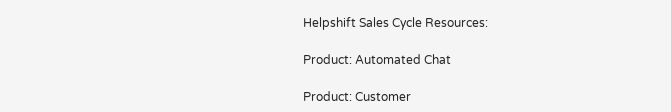Helpshift Sales Cycle Resources:

Product: Automated Chat

Product: Customer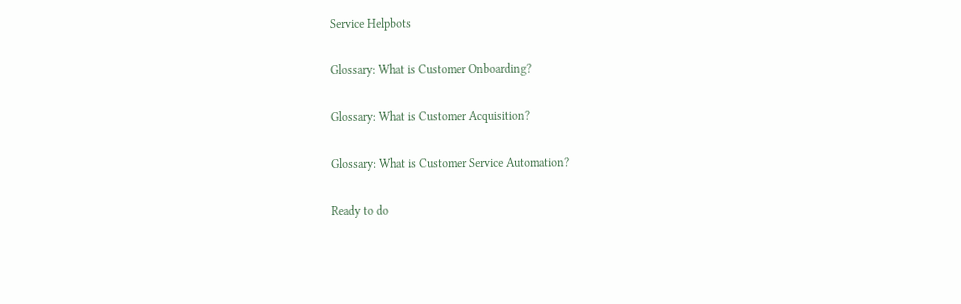Service Helpbots

Glossary: What is Customer Onboarding?

Glossary: What is Customer Acquisition?

Glossary: What is Customer Service Automation?

Ready to do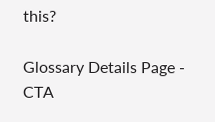this?

Glossary Details Page - CTA